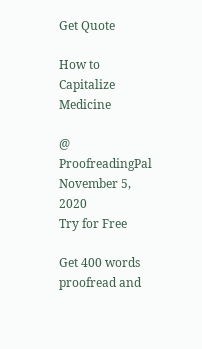Get Quote

How to Capitalize Medicine

@ ProofreadingPal
November 5, 2020
Try for Free

Get 400 words proofread and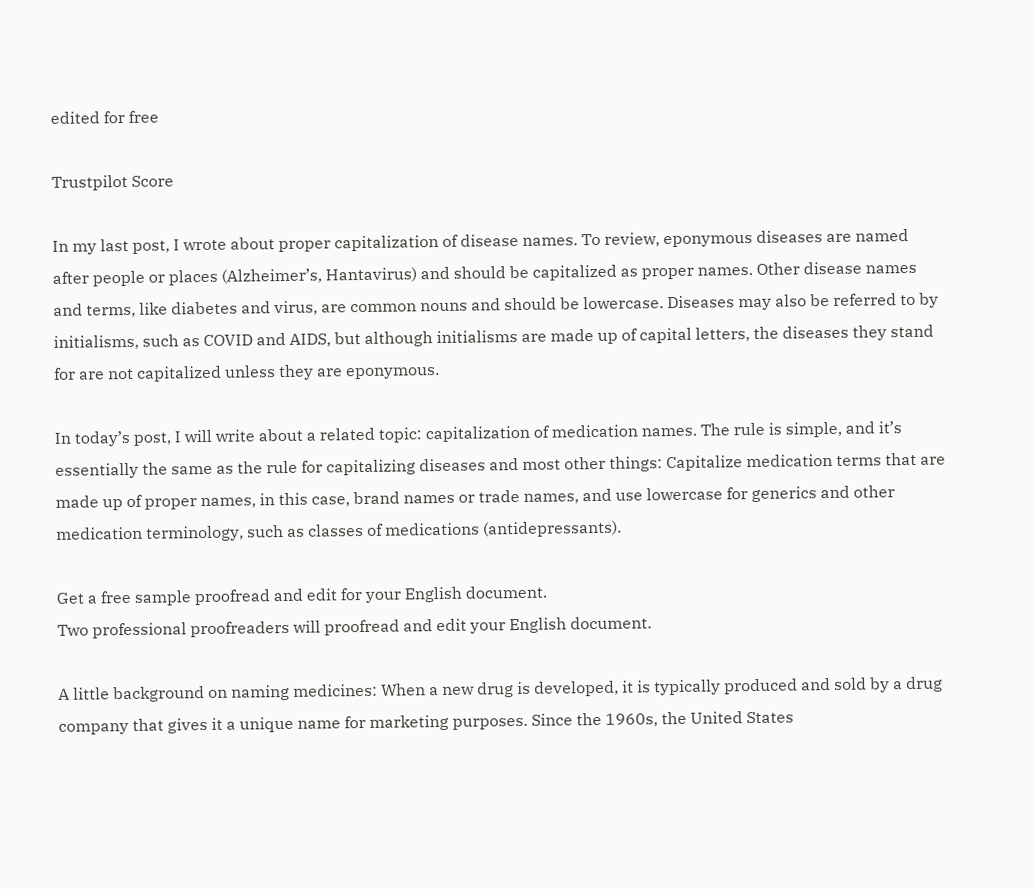edited for free

Trustpilot Score

In my last post, I wrote about proper capitalization of disease names. To review, eponymous diseases are named after people or places (Alzheimer’s, Hantavirus) and should be capitalized as proper names. Other disease names and terms, like diabetes and virus, are common nouns and should be lowercase. Diseases may also be referred to by initialisms, such as COVID and AIDS, but although initialisms are made up of capital letters, the diseases they stand for are not capitalized unless they are eponymous.

In today’s post, I will write about a related topic: capitalization of medication names. The rule is simple, and it’s essentially the same as the rule for capitalizing diseases and most other things: Capitalize medication terms that are made up of proper names, in this case, brand names or trade names, and use lowercase for generics and other medication terminology, such as classes of medications (antidepressants).

Get a free sample proofread and edit for your English document.
Two professional proofreaders will proofread and edit your English document.

A little background on naming medicines: When a new drug is developed, it is typically produced and sold by a drug company that gives it a unique name for marketing purposes. Since the 1960s, the United States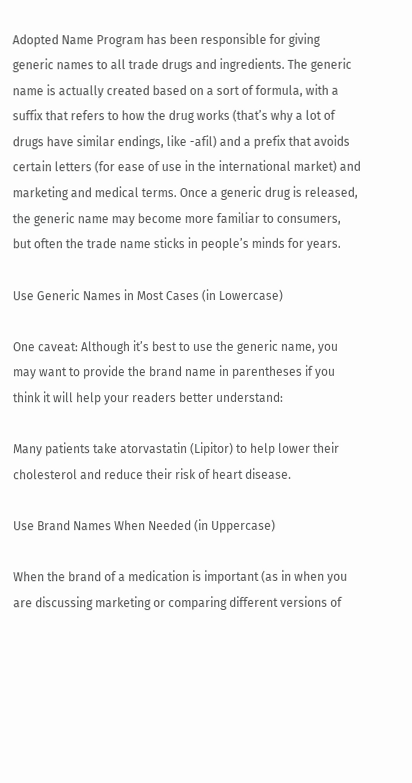Adopted Name Program has been responsible for giving generic names to all trade drugs and ingredients. The generic name is actually created based on a sort of formula, with a suffix that refers to how the drug works (that’s why a lot of drugs have similar endings, like -afil) and a prefix that avoids certain letters (for ease of use in the international market) and marketing and medical terms. Once a generic drug is released, the generic name may become more familiar to consumers, but often the trade name sticks in people’s minds for years.

Use Generic Names in Most Cases (in Lowercase)

One caveat: Although it’s best to use the generic name, you may want to provide the brand name in parentheses if you think it will help your readers better understand:

Many patients take atorvastatin (Lipitor) to help lower their cholesterol and reduce their risk of heart disease.

Use Brand Names When Needed (in Uppercase)

When the brand of a medication is important (as in when you are discussing marketing or comparing different versions of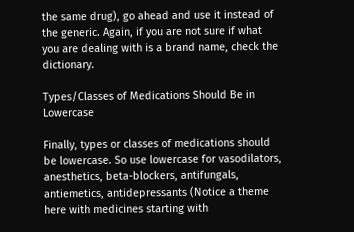the same drug), go ahead and use it instead of the generic. Again, if you are not sure if what you are dealing with is a brand name, check the dictionary.

Types/Classes of Medications Should Be in Lowercase

Finally, types or classes of medications should be lowercase. So use lowercase for vasodilators, anesthetics, beta-blockers, antifungals, antiemetics, antidepressants (Notice a theme here with medicines starting with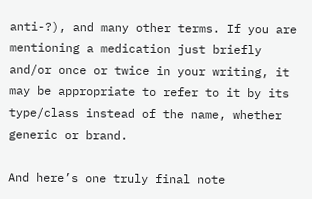anti-?), and many other terms. If you are mentioning a medication just briefly and/or once or twice in your writing, it may be appropriate to refer to it by its type/class instead of the name, whether generic or brand.

And here’s one truly final note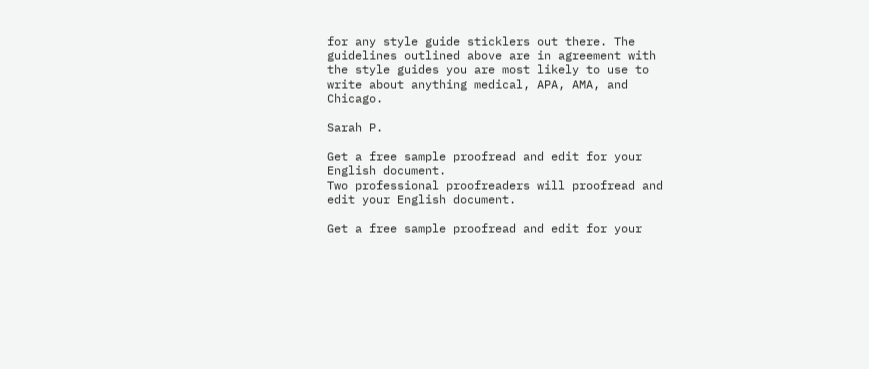for any style guide sticklers out there. The guidelines outlined above are in agreement with the style guides you are most likely to use to write about anything medical, APA, AMA, and Chicago.

Sarah P.

Get a free sample proofread and edit for your English document.
Two professional proofreaders will proofread and edit your English document.

Get a free sample proofread and edit for your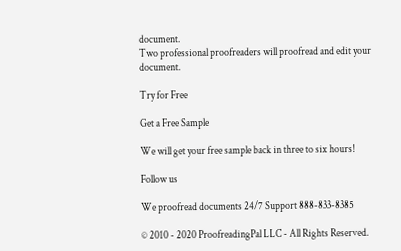document.
Two professional proofreaders will proofread and edit your document.

Try for Free

Get a Free Sample

We will get your free sample back in three to six hours!

Follow us

We proofread documents 24/7 Support 888-833-8385

© 2010 - 2020 ProofreadingPal LLC - All Rights Reserved.